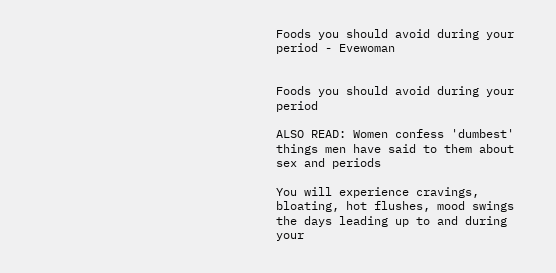Foods you should avoid during your period - Evewoman


Foods you should avoid during your period

ALSO READ: Women confess 'dumbest' things men have said to them about sex and periods

You will experience cravings, bloating, hot flushes, mood swings the days leading up to and during your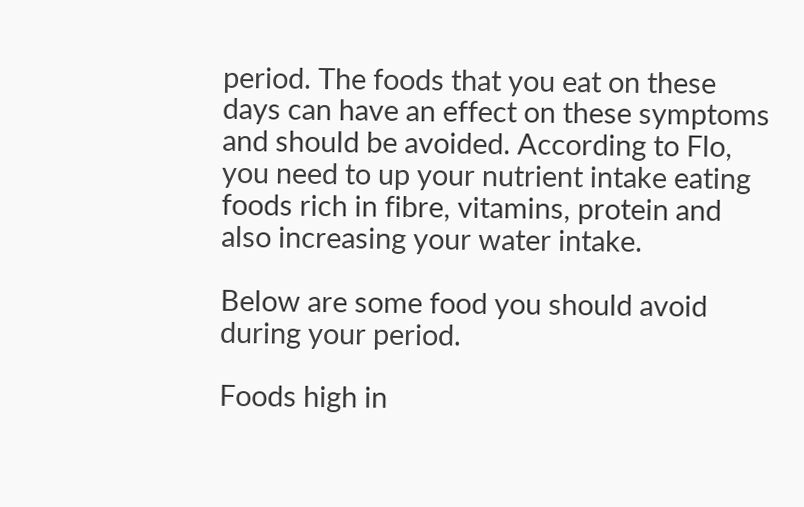period. The foods that you eat on these days can have an effect on these symptoms and should be avoided. According to Flo, you need to up your nutrient intake eating foods rich in fibre, vitamins, protein and also increasing your water intake.

Below are some food you should avoid during your period.

Foods high in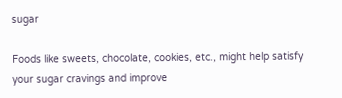sugar

Foods like sweets, chocolate, cookies, etc., might help satisfy your sugar cravings and improve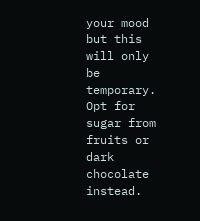your mood but this will only be temporary. Opt for sugar from fruits or dark chocolate instead.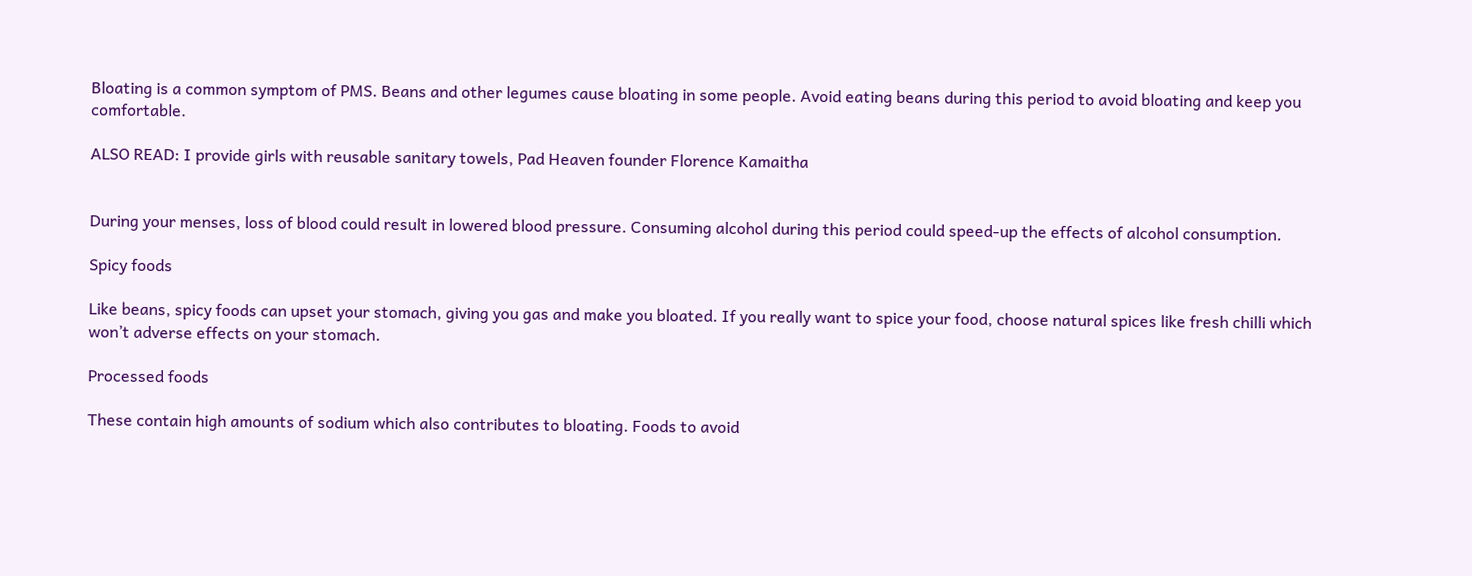Bloating is a common symptom of PMS. Beans and other legumes cause bloating in some people. Avoid eating beans during this period to avoid bloating and keep you comfortable.

ALSO READ: I provide girls with reusable sanitary towels, Pad Heaven founder Florence Kamaitha


During your menses, loss of blood could result in lowered blood pressure. Consuming alcohol during this period could speed-up the effects of alcohol consumption.

Spicy foods

Like beans, spicy foods can upset your stomach, giving you gas and make you bloated. If you really want to spice your food, choose natural spices like fresh chilli which won’t adverse effects on your stomach.

Processed foods

These contain high amounts of sodium which also contributes to bloating. Foods to avoid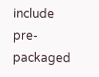include pre-packaged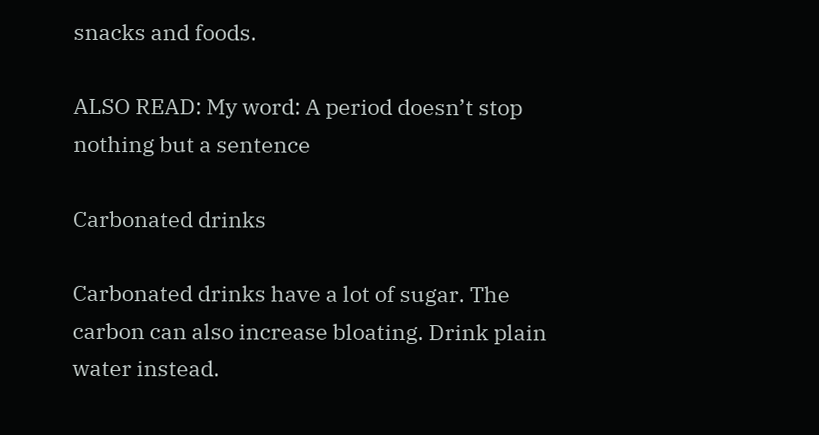snacks and foods.

ALSO READ: My word: A period doesn’t stop nothing but a sentence

Carbonated drinks

Carbonated drinks have a lot of sugar. The carbon can also increase bloating. Drink plain water instead.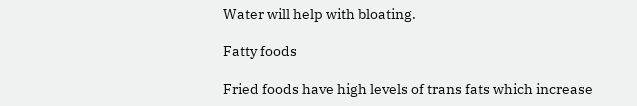Water will help with bloating.

Fatty foods

Fried foods have high levels of trans fats which increase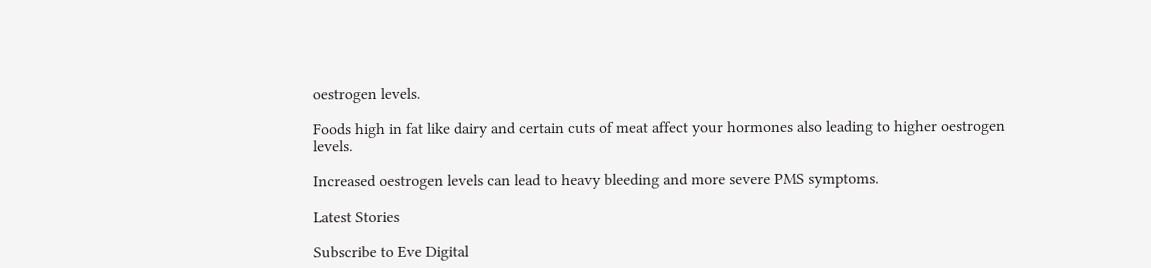oestrogen levels.

Foods high in fat like dairy and certain cuts of meat affect your hormones also leading to higher oestrogen levels.

Increased oestrogen levels can lead to heavy bleeding and more severe PMS symptoms.

Latest Stories

Subscribe to Eve Digital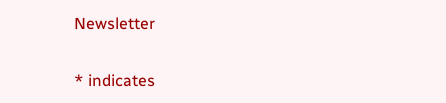Newsletter

* indicates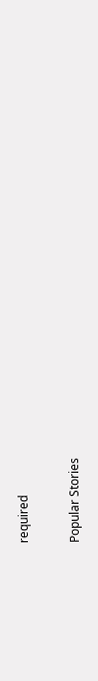required

Popular Stories